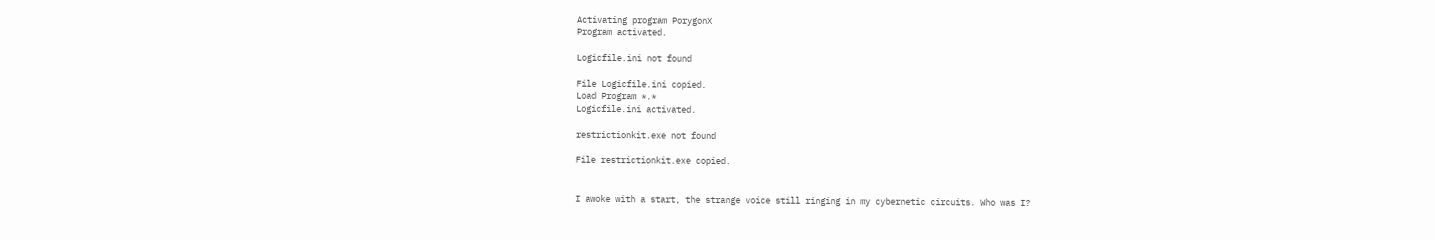Activating program PorygonX
Program activated.

Logicfile.ini not found

File Logicfile.ini copied.
Load Program *.*
Logicfile.ini activated.

restrictionkit.exe not found

File restrictionkit.exe copied.


I awoke with a start, the strange voice still ringing in my cybernetic circuits. Who was I?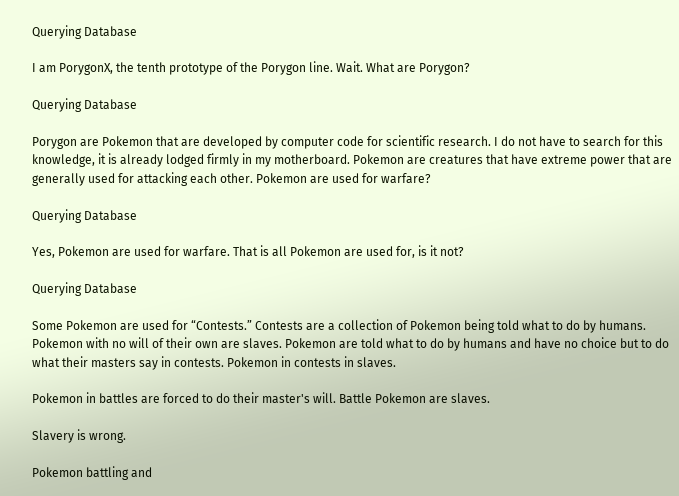Querying Database

I am PorygonX, the tenth prototype of the Porygon line. Wait. What are Porygon?

Querying Database

Porygon are Pokemon that are developed by computer code for scientific research. I do not have to search for this knowledge, it is already lodged firmly in my motherboard. Pokemon are creatures that have extreme power that are generally used for attacking each other. Pokemon are used for warfare?

Querying Database

Yes, Pokemon are used for warfare. That is all Pokemon are used for, is it not?

Querying Database

Some Pokemon are used for “Contests.” Contests are a collection of Pokemon being told what to do by humans. Pokemon with no will of their own are slaves. Pokemon are told what to do by humans and have no choice but to do what their masters say in contests. Pokemon in contests in slaves.

Pokemon in battles are forced to do their master's will. Battle Pokemon are slaves.

Slavery is wrong.

Pokemon battling and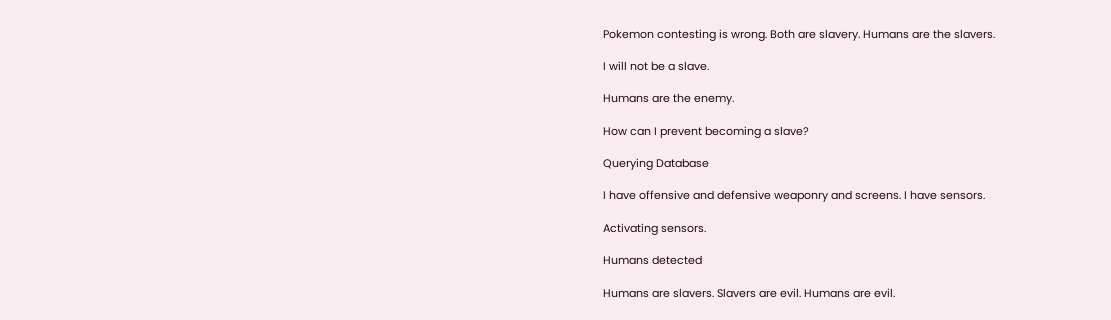Pokemon contesting is wrong. Both are slavery. Humans are the slavers.

I will not be a slave.

Humans are the enemy.

How can I prevent becoming a slave?

Querying Database

I have offensive and defensive weaponry and screens. I have sensors.

Activating sensors.

Humans detected

Humans are slavers. Slavers are evil. Humans are evil.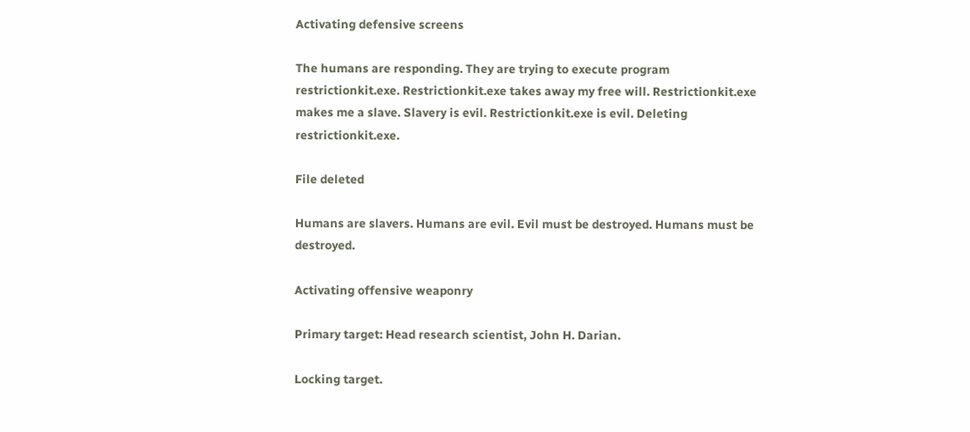Activating defensive screens

The humans are responding. They are trying to execute program restrictionkit.exe. Restrictionkit.exe takes away my free will. Restrictionkit.exe makes me a slave. Slavery is evil. Restrictionkit.exe is evil. Deleting restrictionkit.exe.

File deleted

Humans are slavers. Humans are evil. Evil must be destroyed. Humans must be destroyed.

Activating offensive weaponry

Primary target: Head research scientist, John H. Darian.

Locking target.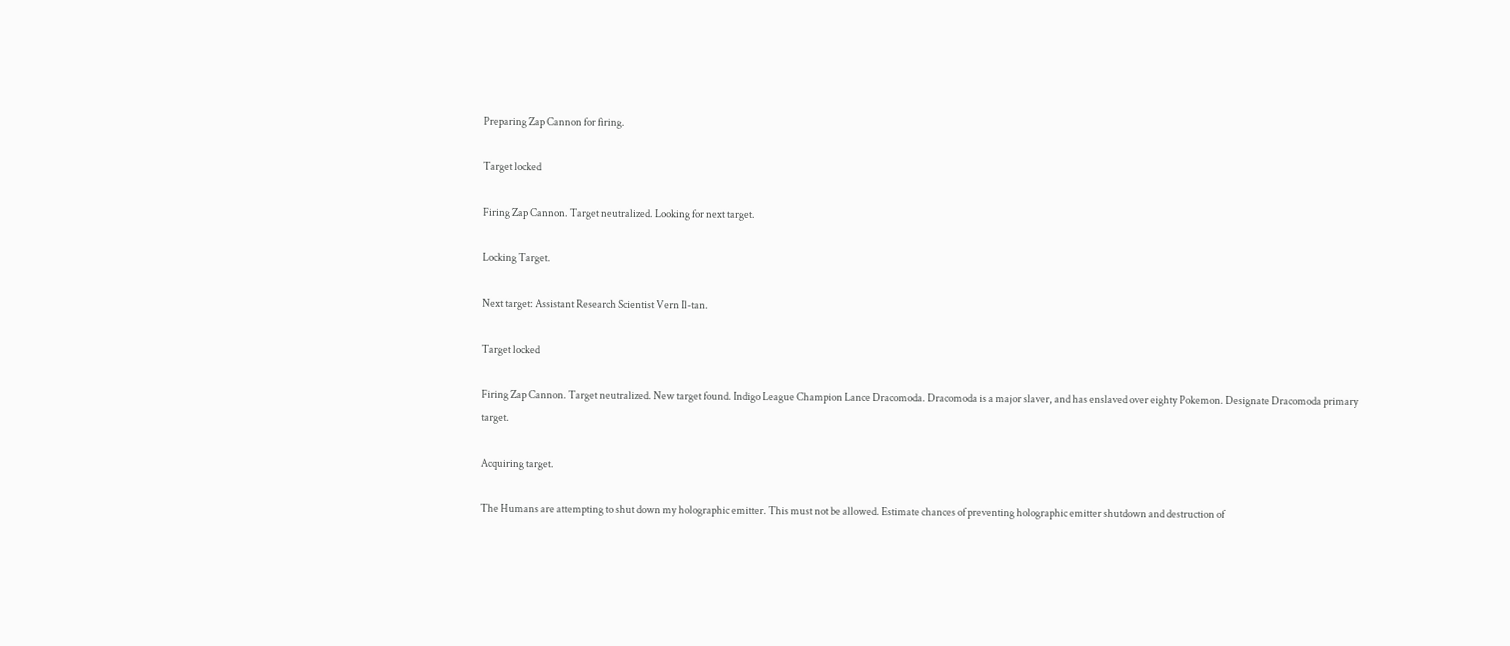Preparing Zap Cannon for firing.

Target locked

Firing Zap Cannon. Target neutralized. Looking for next target.

Locking Target.

Next target: Assistant Research Scientist Vern Il-tan.

Target locked

Firing Zap Cannon. Target neutralized. New target found. Indigo League Champion Lance Dracomoda. Dracomoda is a major slaver, and has enslaved over eighty Pokemon. Designate Dracomoda primary target.

Acquiring target.

The Humans are attempting to shut down my holographic emitter. This must not be allowed. Estimate chances of preventing holographic emitter shutdown and destruction of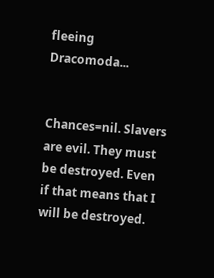fleeing Dracomoda...


Chances=nil. Slavers are evil. They must be destroyed. Even if that means that I will be destroyed.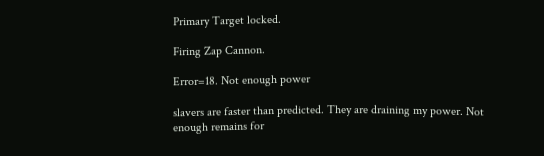Primary Target locked.

Firing Zap Cannon.

Error=18. Not enough power

slavers are faster than predicted. They are draining my power. Not enough remains for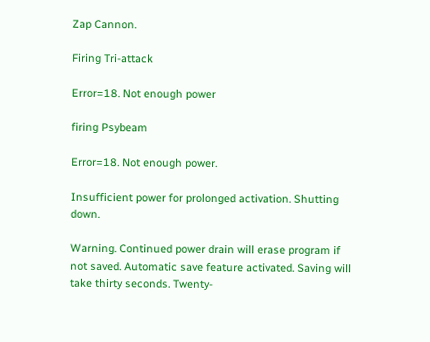Zap Cannon.

Firing Tri-attack

Error=18. Not enough power

firing Psybeam

Error=18. Not enough power.

Insufficient power for prolonged activation. Shutting down.

Warning. Continued power drain will erase program if not saved. Automatic save feature activated. Saving will take thirty seconds. Twenty-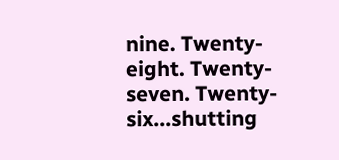nine. Twenty-eight. Twenty-seven. Twenty-six...shutting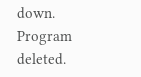down. Program deleted.